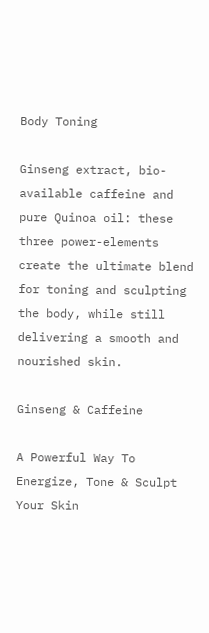Body Toning

Ginseng extract, bio-available caffeine and pure Quinoa oil: these three power-elements create the ultimate blend for toning and sculpting the body, while still delivering a smooth and nourished skin.

Ginseng & Caffeine

A Powerful Way To Energize, Tone & Sculpt Your Skin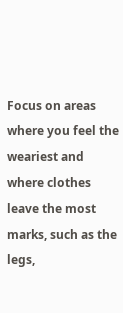Focus on areas where you feel the weariest and where clothes leave the most marks, such as the legs,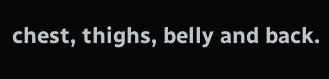chest, thighs, belly and back.